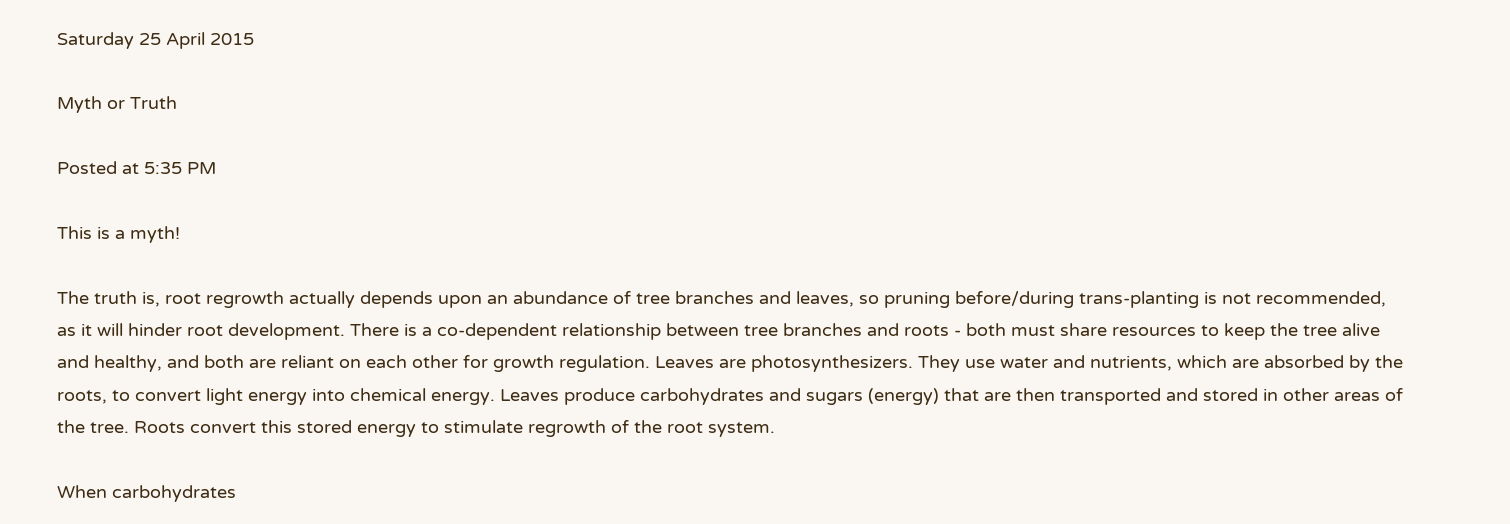Saturday 25 April 2015

Myth or Truth

Posted at 5:35 PM

This is a myth!

The truth is, root regrowth actually depends upon an abundance of tree branches and leaves, so pruning before/during trans-planting is not recommended, as it will hinder root development. There is a co-dependent relationship between tree branches and roots - both must share resources to keep the tree alive and healthy, and both are reliant on each other for growth regulation. Leaves are photosynthesizers. They use water and nutrients, which are absorbed by the roots, to convert light energy into chemical energy. Leaves produce carbohydrates and sugars (energy) that are then transported and stored in other areas of the tree. Roots convert this stored energy to stimulate regrowth of the root system.

When carbohydrates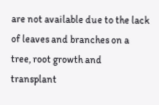are not available due to the lack of leaves and branches on a tree, root growth and transplant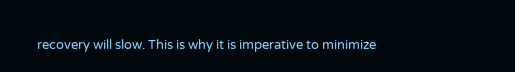recovery will slow. This is why it is imperative to minimize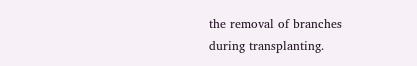the removal of branches during transplanting.